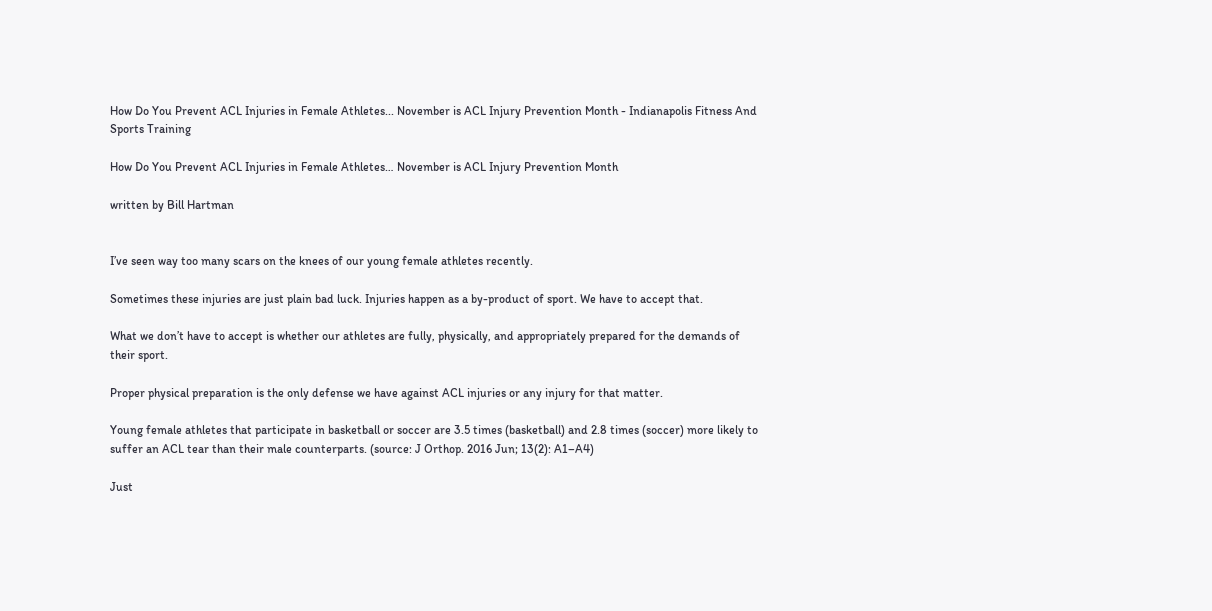How Do You Prevent ACL Injuries in Female Athletes... November is ACL Injury Prevention Month - Indianapolis Fitness And Sports Training

How Do You Prevent ACL Injuries in Female Athletes… November is ACL Injury Prevention Month

written by Bill Hartman


I’ve seen way too many scars on the knees of our young female athletes recently.

Sometimes these injuries are just plain bad luck. Injuries happen as a by-product of sport. We have to accept that.

What we don’t have to accept is whether our athletes are fully, physically, and appropriately prepared for the demands of their sport.

Proper physical preparation is the only defense we have against ACL injuries or any injury for that matter.

Young female athletes that participate in basketball or soccer are 3.5 times (basketball) and 2.8 times (soccer) more likely to suffer an ACL tear than their male counterparts. (source: J Orthop. 2016 Jun; 13(2): A1–A4)

Just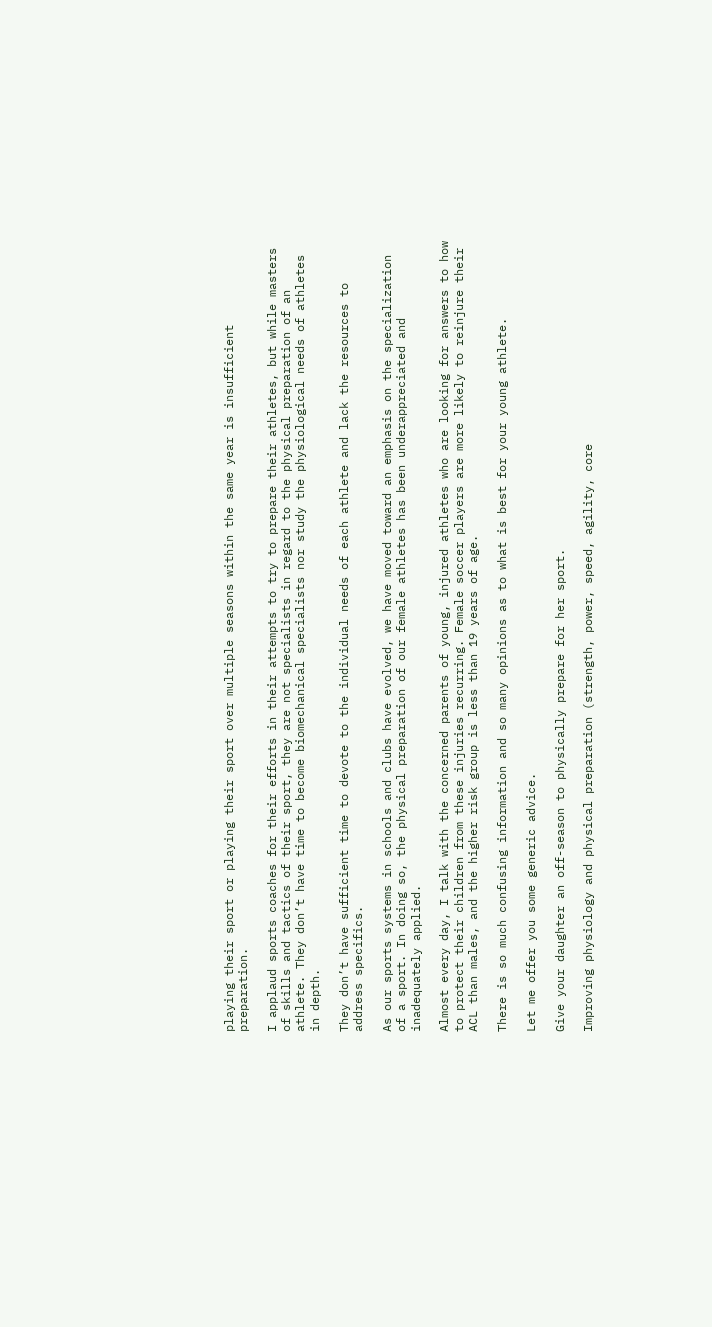playing their sport or playing their sport over multiple seasons within the same year is insufficient preparation.

I applaud sports coaches for their efforts in their attempts to try to prepare their athletes, but while masters of skills and tactics of their sport, they are not specialists in regard to the physical preparation of an athlete. They don’t have time to become biomechanical specialists nor study the physiological needs of athletes in depth.

They don’t have sufficient time to devote to the individual needs of each athlete and lack the resources to address specifics.

As our sports systems in schools and clubs have evolved, we have moved toward an emphasis on the specialization of a sport. In doing so, the physical preparation of our female athletes has been underappreciated and inadequately applied.

Almost every day, I talk with the concerned parents of young, injured athletes who are looking for answers to how to protect their children from these injuries recurring. Female soccer players are more likely to reinjure their ACL than males, and the higher risk group is less than 19 years of age.

There is so much confusing information and so many opinions as to what is best for your young athlete.

Let me offer you some generic advice.

Give your daughter an off-season to physically prepare for her sport.

Improving physiology and physical preparation (strength, power, speed, agility, core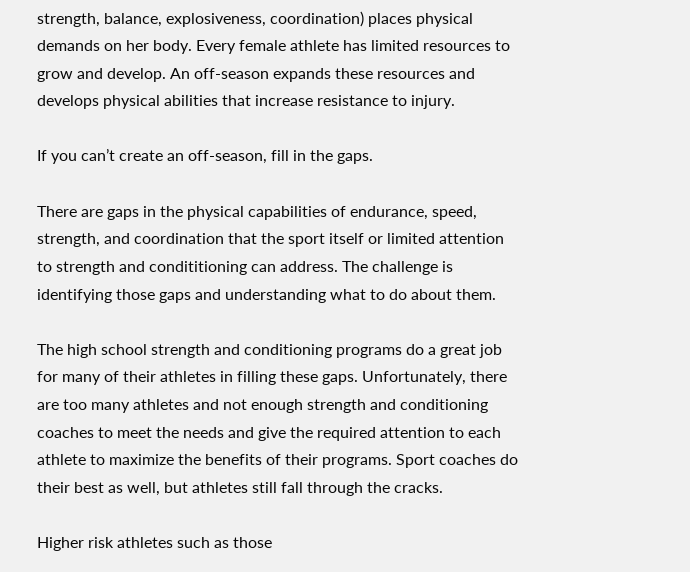strength, balance, explosiveness, coordination) places physical demands on her body. Every female athlete has limited resources to grow and develop. An off-season expands these resources and develops physical abilities that increase resistance to injury.

If you can’t create an off-season, fill in the gaps.

There are gaps in the physical capabilities of endurance, speed, strength, and coordination that the sport itself or limited attention to strength and condititioning can address. The challenge is identifying those gaps and understanding what to do about them.

The high school strength and conditioning programs do a great job for many of their athletes in filling these gaps. Unfortunately, there are too many athletes and not enough strength and conditioning coaches to meet the needs and give the required attention to each athlete to maximize the benefits of their programs. Sport coaches do their best as well, but athletes still fall through the cracks.

Higher risk athletes such as those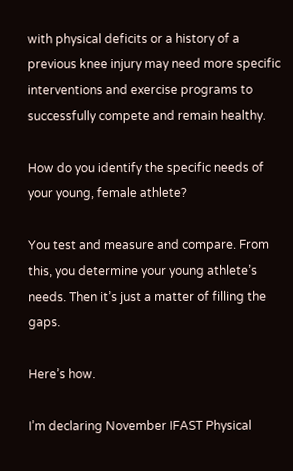with physical deficits or a history of a previous knee injury may need more specific interventions and exercise programs to successfully compete and remain healthy.

How do you identify the specific needs of your young, female athlete?

You test and measure and compare. From this, you determine your young athlete’s needs. Then it’s just a matter of filling the gaps.

Here’s how.

I’m declaring November IFAST Physical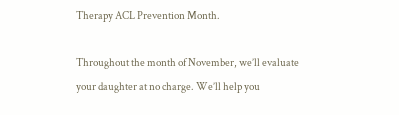Therapy ACL Prevention Month.

Throughout the month of November, we’ll evaluate your daughter at no charge. We’ll help you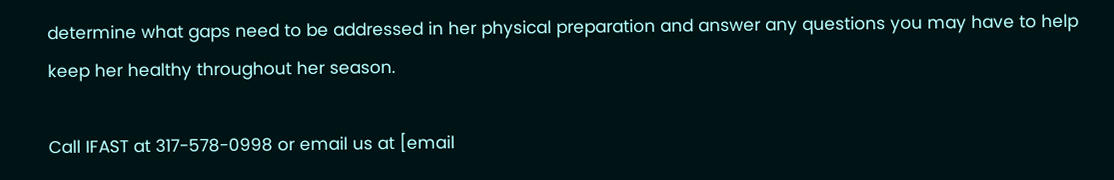determine what gaps need to be addressed in her physical preparation and answer any questions you may have to help keep her healthy throughout her season.

Call IFAST at 317-578-0998 or email us at [email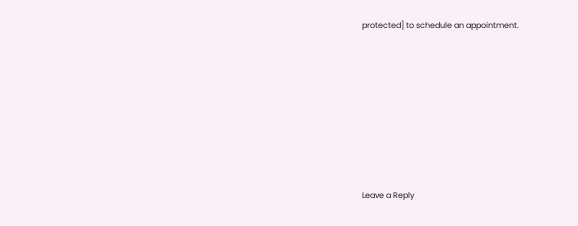protected] to schedule an appointment.









Leave a Reply